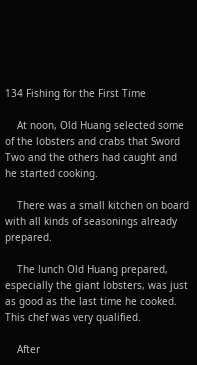134 Fishing for the First Time

    At noon, Old Huang selected some of the lobsters and crabs that Sword Two and the others had caught and he started cooking.

    There was a small kitchen on board with all kinds of seasonings already prepared.

    The lunch Old Huang prepared, especially the giant lobsters, was just as good as the last time he cooked. This chef was very qualified.

    After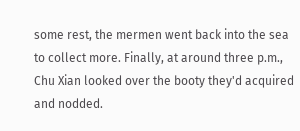some rest, the mermen went back into the sea to collect more. Finally, at around three p.m., Chu Xian looked over the booty they'd acquired and nodded.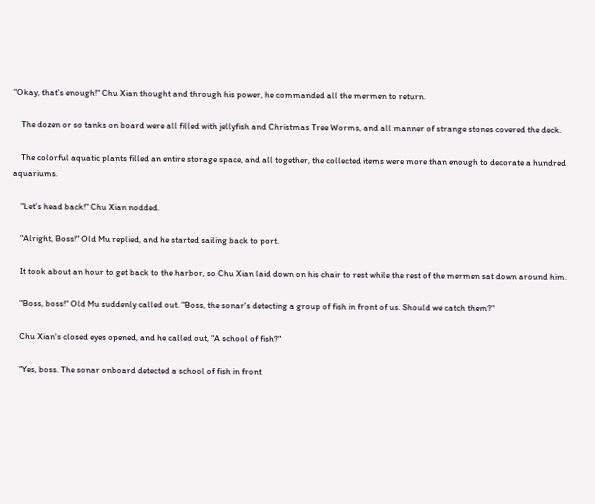"Okay, that's enough!" Chu Xian thought and through his power, he commanded all the mermen to return.

    The dozen or so tanks on board were all filled with jellyfish and Christmas Tree Worms, and all manner of strange stones covered the deck.

    The colorful aquatic plants filled an entire storage space, and all together, the collected items were more than enough to decorate a hundred aquariums.

    "Let's head back!" Chu Xian nodded.

    "Alright, Boss!" Old Mu replied, and he started sailing back to port.

    It took about an hour to get back to the harbor, so Chu Xian laid down on his chair to rest while the rest of the mermen sat down around him.

    "Boss, boss!" Old Mu suddenly called out. "Boss, the sonar's detecting a group of fish in front of us. Should we catch them?"

    Chu Xian's closed eyes opened, and he called out, "A school of fish?"

    "Yes, boss. The sonar onboard detected a school of fish in front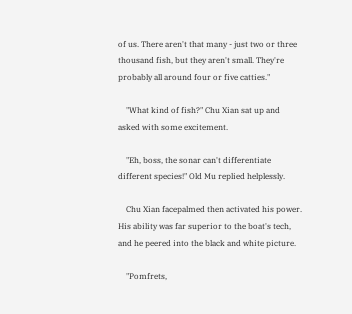of us. There aren't that many - just two or three thousand fish, but they aren't small. They're probably all around four or five catties."

    "What kind of fish?" Chu Xian sat up and asked with some excitement.

    "Eh, boss, the sonar can't differentiate different species!" Old Mu replied helplessly.

    Chu Xian facepalmed then activated his power. His ability was far superior to the boat's tech, and he peered into the black and white picture.

    "Pomfrets,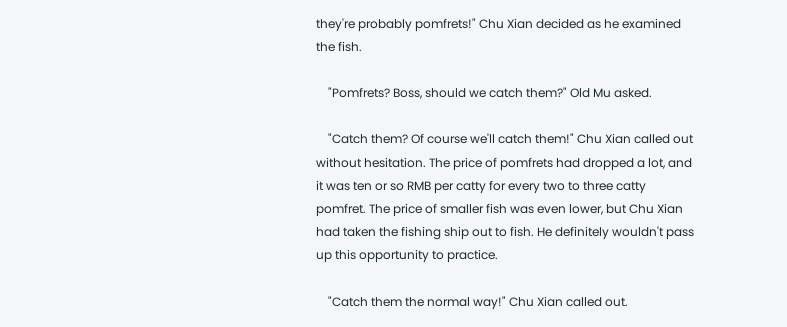they're probably pomfrets!" Chu Xian decided as he examined the fish.

    "Pomfrets? Boss, should we catch them?" Old Mu asked.

    "Catch them? Of course we'll catch them!" Chu Xian called out without hesitation. The price of pomfrets had dropped a lot, and it was ten or so RMB per catty for every two to three catty pomfret. The price of smaller fish was even lower, but Chu Xian had taken the fishing ship out to fish. He definitely wouldn't pass up this opportunity to practice.

    "Catch them the normal way!" Chu Xian called out.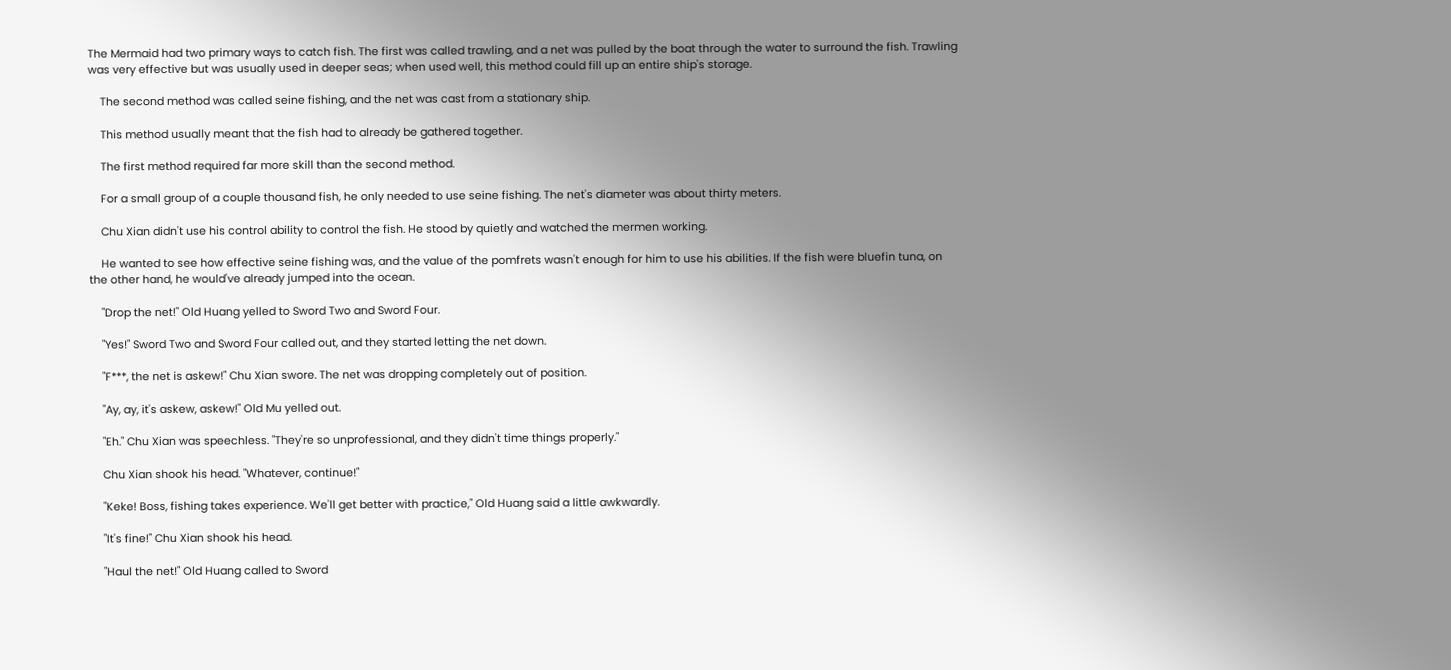The Mermaid had two primary ways to catch fish. The first was called trawling, and a net was pulled by the boat through the water to surround the fish. Trawling was very effective but was usually used in deeper seas; when used well, this method could fill up an entire ship's storage.

    The second method was called seine fishing, and the net was cast from a stationary ship.

    This method usually meant that the fish had to already be gathered together.

    The first method required far more skill than the second method.

    For a small group of a couple thousand fish, he only needed to use seine fishing. The net's diameter was about thirty meters.

    Chu Xian didn't use his control ability to control the fish. He stood by quietly and watched the mermen working.

    He wanted to see how effective seine fishing was, and the value of the pomfrets wasn't enough for him to use his abilities. If the fish were bluefin tuna, on the other hand, he would've already jumped into the ocean.

    "Drop the net!" Old Huang yelled to Sword Two and Sword Four.

    "Yes!" Sword Two and Sword Four called out, and they started letting the net down.

    "F***, the net is askew!" Chu Xian swore. The net was dropping completely out of position.

    "Ay, ay, it's askew, askew!" Old Mu yelled out.

    "Eh." Chu Xian was speechless. "They're so unprofessional, and they didn't time things properly."

    Chu Xian shook his head. "Whatever, continue!"

    "Keke! Boss, fishing takes experience. We'll get better with practice," Old Huang said a little awkwardly.

    "It's fine!" Chu Xian shook his head.

    "Haul the net!" Old Huang called to Sword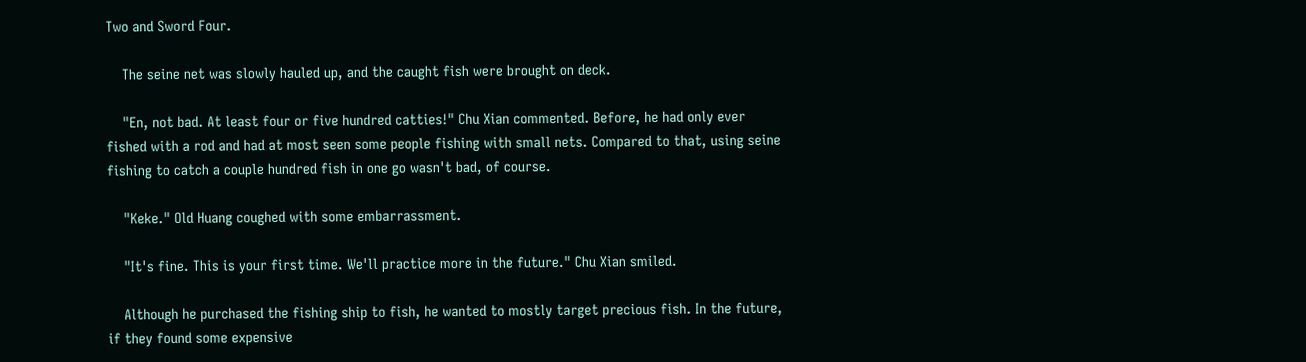Two and Sword Four.

    The seine net was slowly hauled up, and the caught fish were brought on deck.

    "En, not bad. At least four or five hundred catties!" Chu Xian commented. Before, he had only ever fished with a rod and had at most seen some people fishing with small nets. Compared to that, using seine fishing to catch a couple hundred fish in one go wasn't bad, of course.

    "Keke." Old Huang coughed with some embarrassment.

    "It's fine. This is your first time. We'll practice more in the future." Chu Xian smiled.

    Although he purchased the fishing ship to fish, he wanted to mostly target precious fish. In the future, if they found some expensive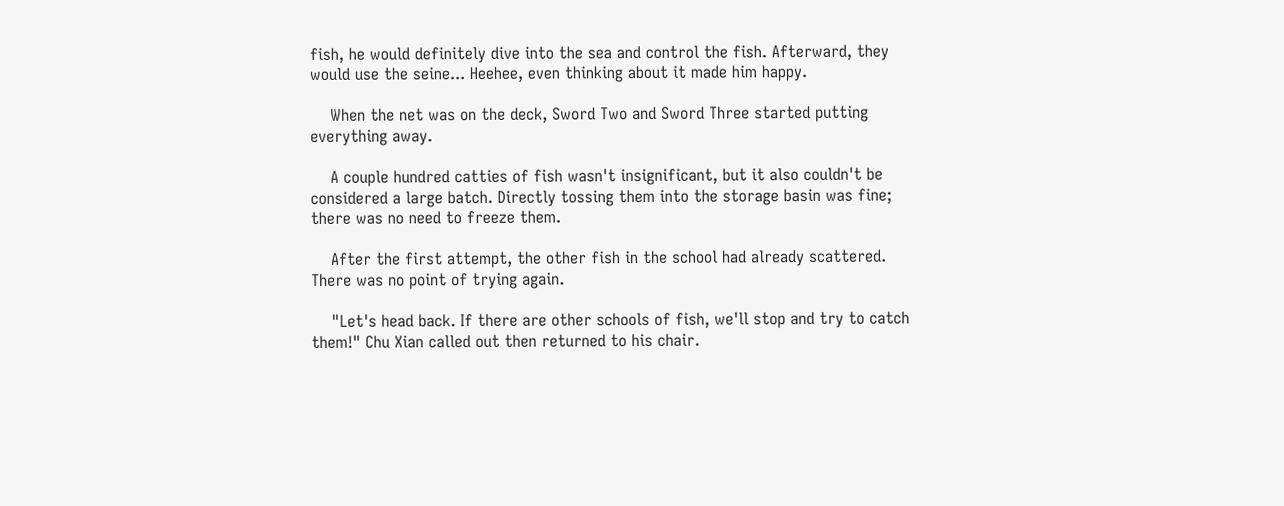fish, he would definitely dive into the sea and control the fish. Afterward, they would use the seine... Heehee, even thinking about it made him happy.

    When the net was on the deck, Sword Two and Sword Three started putting everything away.

    A couple hundred catties of fish wasn't insignificant, but it also couldn't be considered a large batch. Directly tossing them into the storage basin was fine; there was no need to freeze them.

    After the first attempt, the other fish in the school had already scattered. There was no point of trying again.

    "Let's head back. If there are other schools of fish, we'll stop and try to catch them!" Chu Xian called out then returned to his chair.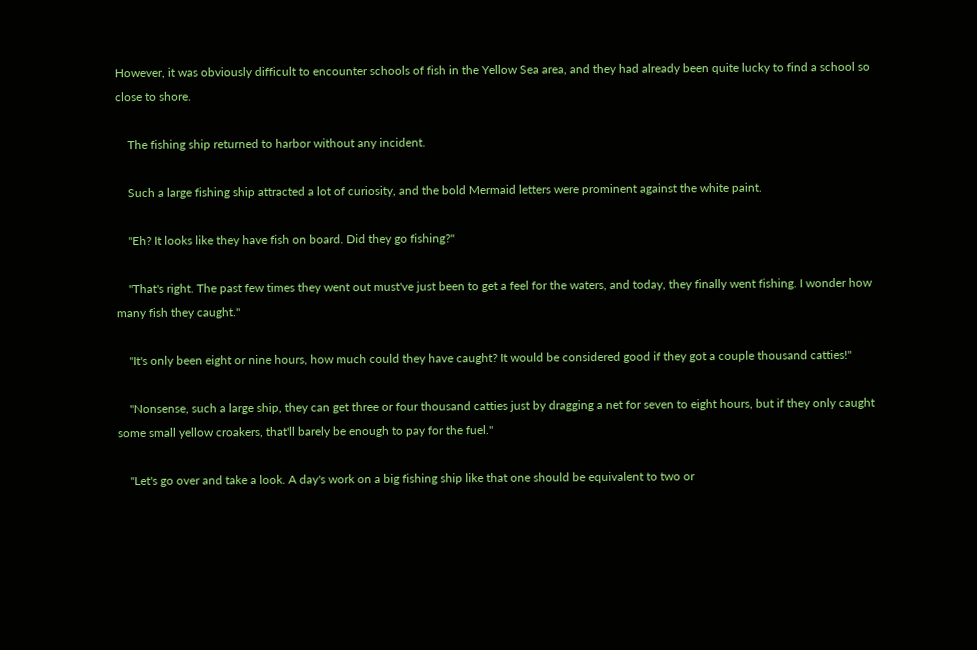However, it was obviously difficult to encounter schools of fish in the Yellow Sea area, and they had already been quite lucky to find a school so close to shore.

    The fishing ship returned to harbor without any incident.

    Such a large fishing ship attracted a lot of curiosity, and the bold Mermaid letters were prominent against the white paint.

    "Eh? It looks like they have fish on board. Did they go fishing?"

    "That's right. The past few times they went out must've just been to get a feel for the waters, and today, they finally went fishing. I wonder how many fish they caught."

    "It's only been eight or nine hours, how much could they have caught? It would be considered good if they got a couple thousand catties!"

    "Nonsense, such a large ship, they can get three or four thousand catties just by dragging a net for seven to eight hours, but if they only caught some small yellow croakers, that'll barely be enough to pay for the fuel."

    "Let's go over and take a look. A day's work on a big fishing ship like that one should be equivalent to two or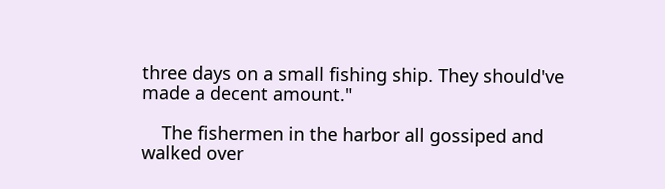three days on a small fishing ship. They should've made a decent amount."

    The fishermen in the harbor all gossiped and walked over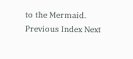to the Mermaid.
Previous Index Next